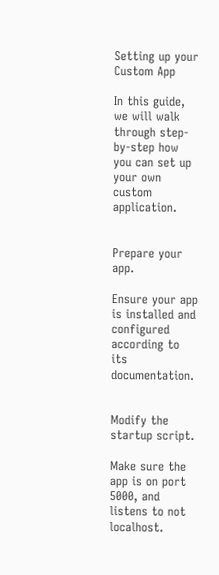Setting up your Custom App

In this guide, we will walk through step-by-step how you can set up your own custom application.


Prepare your app.

Ensure your app is installed and configured according to its documentation.


Modify the startup script.

Make sure the app is on port 5000, and listens to not localhost.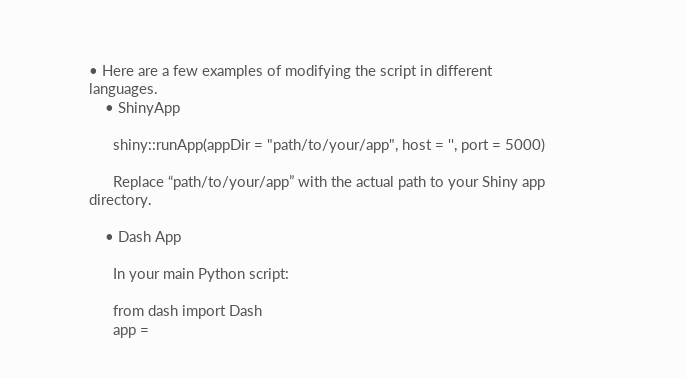• Here are a few examples of modifying the script in different languages.
    • ShinyApp

      shiny::runApp(appDir = "path/to/your/app", host = '', port = 5000)

      Replace “path/to/your/app” with the actual path to your Shiny app directory.

    • Dash App

      In your main Python script:

      from dash import Dash
      app =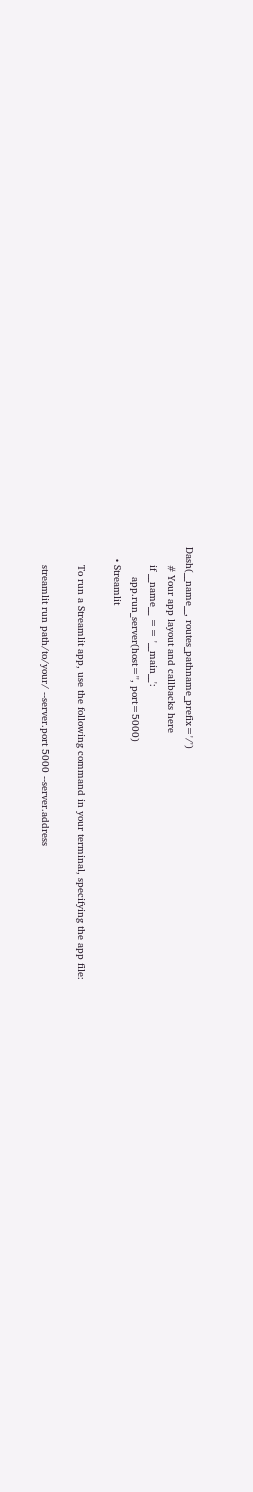Dash(__name__, routes_pathname_prefix='/')
      # Your app layout and callbacks here
      if __name__ == '__main__':
          app.run_server(host='', port=5000)
    • Streamlit

      To run a Streamlit app, use the following command in your terminal, specifying the app file:

      streamlit run path/to/your/ --server.port 5000 --server.address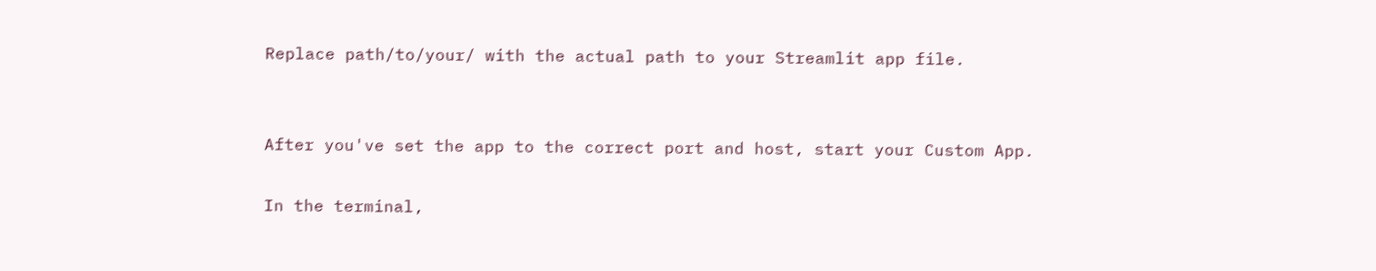Replace path/to/your/ with the actual path to your Streamlit app file.


After you've set the app to the correct port and host, start your Custom App.

In the terminal,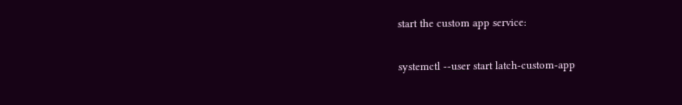start the custom app service:

systemctl --user start latch-custom-app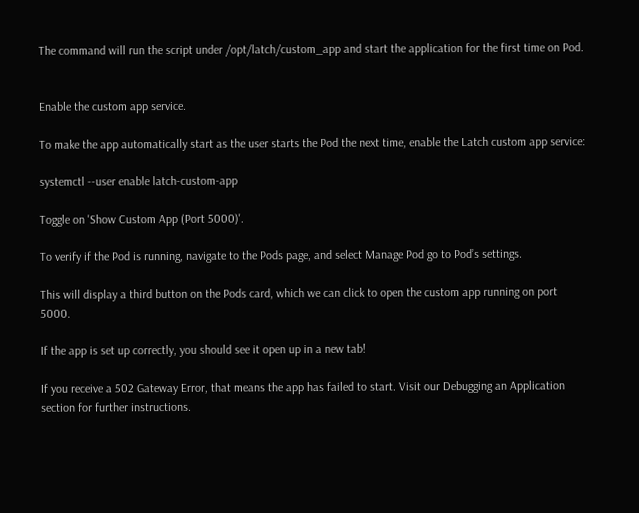The command will run the script under /opt/latch/custom_app and start the application for the first time on Pod.


Enable the custom app service.

To make the app automatically start as the user starts the Pod the next time, enable the Latch custom app service:

systemctl --user enable latch-custom-app

Toggle on 'Show Custom App (Port 5000)'.

To verify if the Pod is running, navigate to the Pods page, and select Manage Pod go to Pod’s settings.

This will display a third button on the Pods card, which we can click to open the custom app running on port 5000.

If the app is set up correctly, you should see it open up in a new tab!

If you receive a 502 Gateway Error, that means the app has failed to start. Visit our Debugging an Application section for further instructions.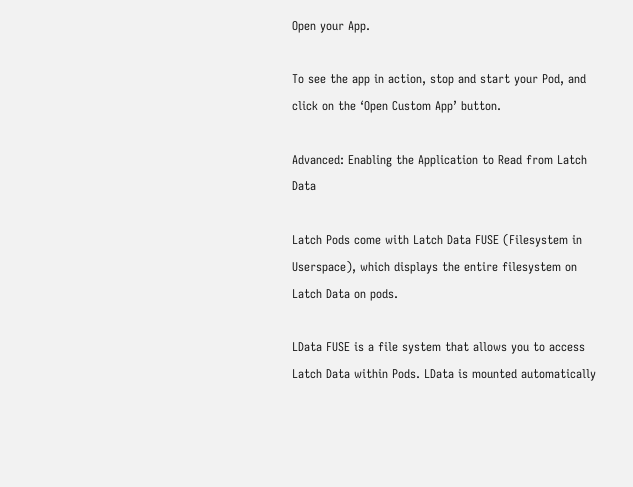Open your App.

To see the app in action, stop and start your Pod, and click on the ‘Open Custom App’ button.

Advanced: Enabling the Application to Read from Latch Data

Latch Pods come with Latch Data FUSE (Filesystem in Userspace), which displays the entire filesystem on Latch Data on pods.

LData FUSE is a file system that allows you to access Latch Data within Pods. LData is mounted automatically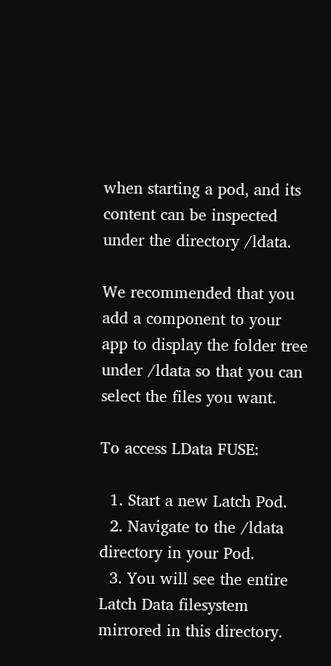when starting a pod, and its content can be inspected under the directory /ldata.

We recommended that you add a component to your app to display the folder tree under /ldata so that you can select the files you want.

To access LData FUSE:

  1. Start a new Latch Pod.
  2. Navigate to the /ldata directory in your Pod.
  3. You will see the entire Latch Data filesystem mirrored in this directory.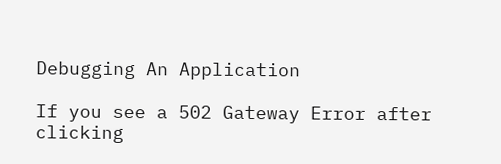Debugging An Application

If you see a 502 Gateway Error after clicking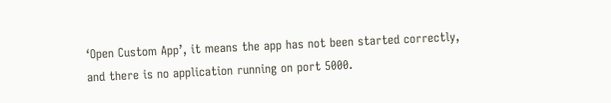‘Open Custom App’, it means the app has not been started correctly, and there is no application running on port 5000.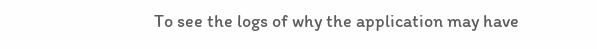To see the logs of why the application may have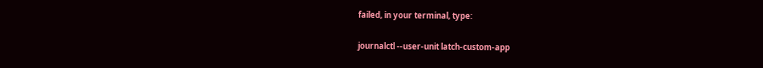failed, in your terminal, type:

journalctl --user-unit latch-custom-app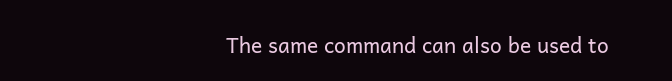The same command can also be used to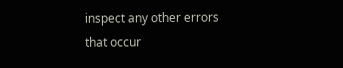inspect any other errors that occur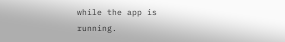while the app is running.